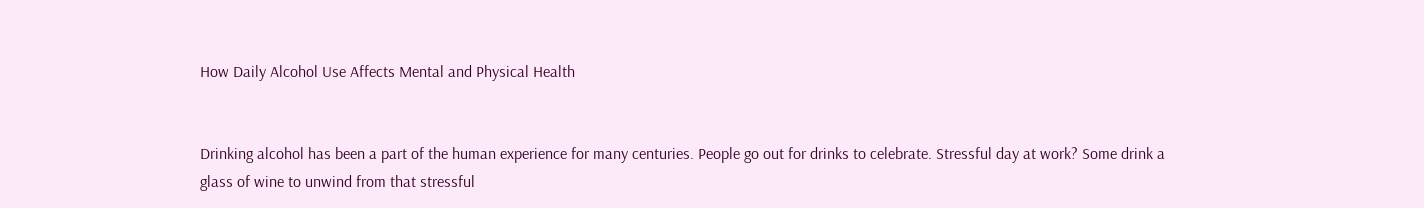How Daily Alcohol Use Affects Mental and Physical Health


Drinking alcohol has been a part of the human experience for many centuries. People go out for drinks to celebrate. Stressful day at work? Some drink a glass of wine to unwind from that stressful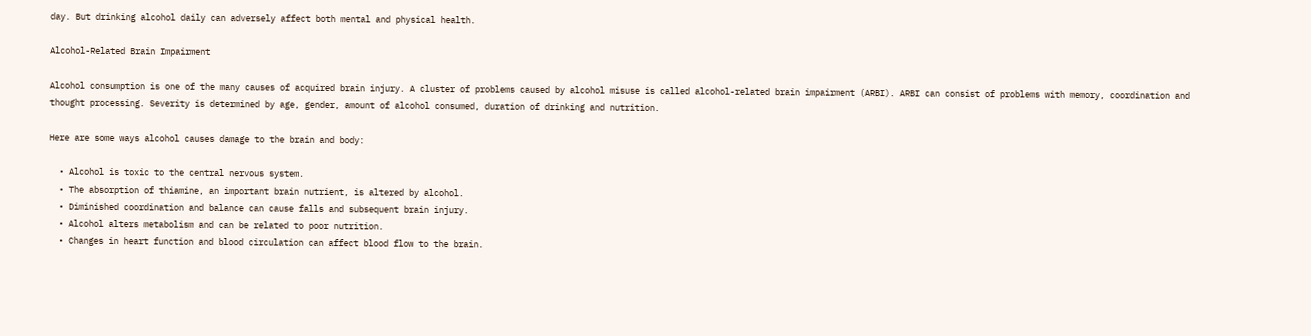day. But drinking alcohol daily can adversely affect both mental and physical health.

Alcohol-Related Brain Impairment

Alcohol consumption is one of the many causes of acquired brain injury. A cluster of problems caused by alcohol misuse is called alcohol-related brain impairment (ARBI). ARBI can consist of problems with memory, coordination and thought processing. Severity is determined by age, gender, amount of alcohol consumed, duration of drinking and nutrition.

Here are some ways alcohol causes damage to the brain and body:

  • Alcohol is toxic to the central nervous system.
  • The absorption of thiamine, an important brain nutrient, is altered by alcohol.
  • Diminished coordination and balance can cause falls and subsequent brain injury.
  • Alcohol alters metabolism and can be related to poor nutrition.
  • Changes in heart function and blood circulation can affect blood flow to the brain.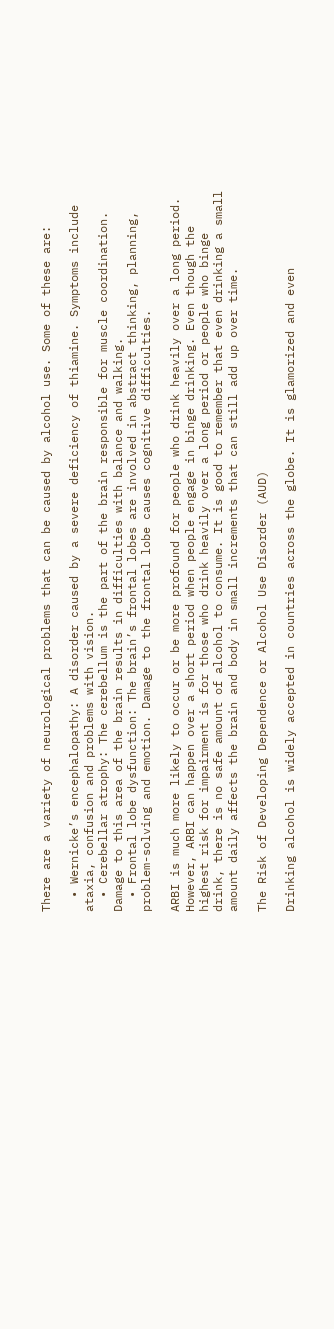There are a variety of neurological problems that can be caused by alcohol use. Some of these are:

  • Wernicke’s encephalopathy: A disorder caused by a severe deficiency of thiamine. Symptoms include ataxia, confusion and problems with vision.
  • Cerebellar atrophy: The cerebellum is the part of the brain responsible for muscle coordination. Damage to this area of the brain results in difficulties with balance and walking.
  • Frontal lobe dysfunction: The brain’s frontal lobes are involved in abstract thinking, planning, problem-solving and emotion. Damage to the frontal lobe causes cognitive difficulties.

ARBI is much more likely to occur or be more profound for people who drink heavily over a long period. However, ARBI can happen over a short period when people engage in binge drinking. Even though the highest risk for impairment is for those who drink heavily over a long period or people who binge drink, there is no safe amount of alcohol to consume. It is good to remember that even drinking a small amount daily affects the brain and body in small increments that can still add up over time.

The Risk of Developing Dependence or Alcohol Use Disorder (AUD)

Drinking alcohol is widely accepted in countries across the globe. It is glamorized and even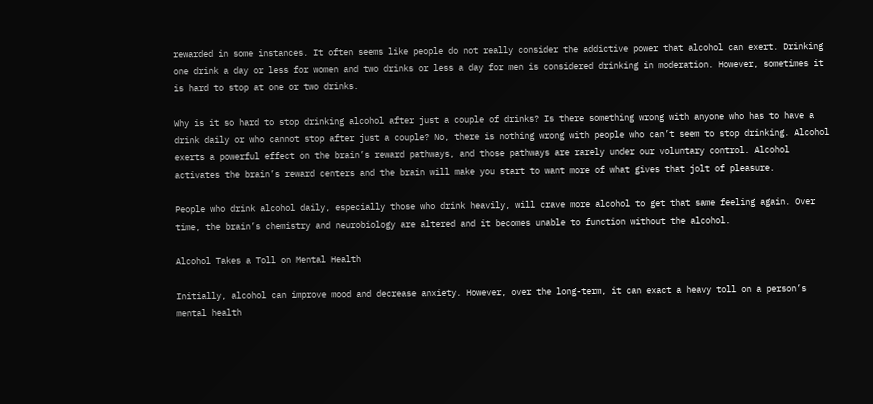rewarded in some instances. It often seems like people do not really consider the addictive power that alcohol can exert. Drinking one drink a day or less for women and two drinks or less a day for men is considered drinking in moderation. However, sometimes it is hard to stop at one or two drinks.

Why is it so hard to stop drinking alcohol after just a couple of drinks? Is there something wrong with anyone who has to have a drink daily or who cannot stop after just a couple? No, there is nothing wrong with people who can’t seem to stop drinking. Alcohol exerts a powerful effect on the brain’s reward pathways, and those pathways are rarely under our voluntary control. Alcohol activates the brain’s reward centers and the brain will make you start to want more of what gives that jolt of pleasure.

People who drink alcohol daily, especially those who drink heavily, will crave more alcohol to get that same feeling again. Over time, the brain’s chemistry and neurobiology are altered and it becomes unable to function without the alcohol.

Alcohol Takes a Toll on Mental Health

Initially, alcohol can improve mood and decrease anxiety. However, over the long-term, it can exact a heavy toll on a person’s mental health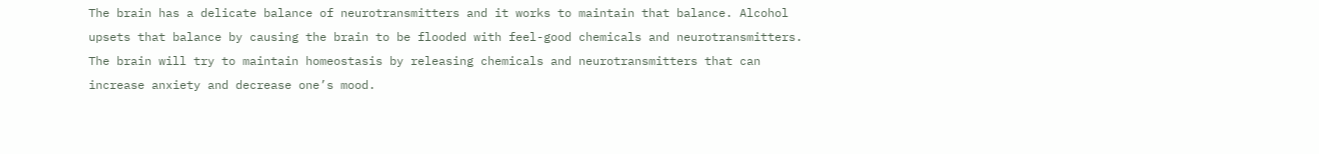The brain has a delicate balance of neurotransmitters and it works to maintain that balance. Alcohol upsets that balance by causing the brain to be flooded with feel-good chemicals and neurotransmitters. The brain will try to maintain homeostasis by releasing chemicals and neurotransmitters that can increase anxiety and decrease one’s mood.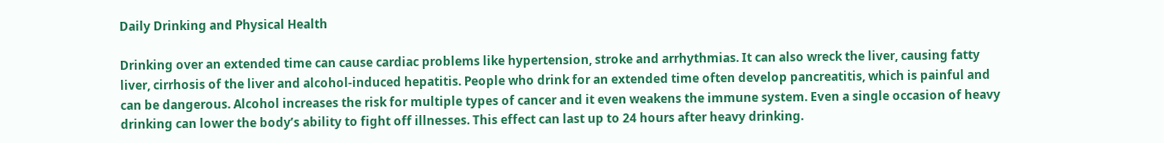Daily Drinking and Physical Health

Drinking over an extended time can cause cardiac problems like hypertension, stroke and arrhythmias. It can also wreck the liver, causing fatty liver, cirrhosis of the liver and alcohol-induced hepatitis. People who drink for an extended time often develop pancreatitis, which is painful and can be dangerous. Alcohol increases the risk for multiple types of cancer and it even weakens the immune system. Even a single occasion of heavy drinking can lower the body’s ability to fight off illnesses. This effect can last up to 24 hours after heavy drinking.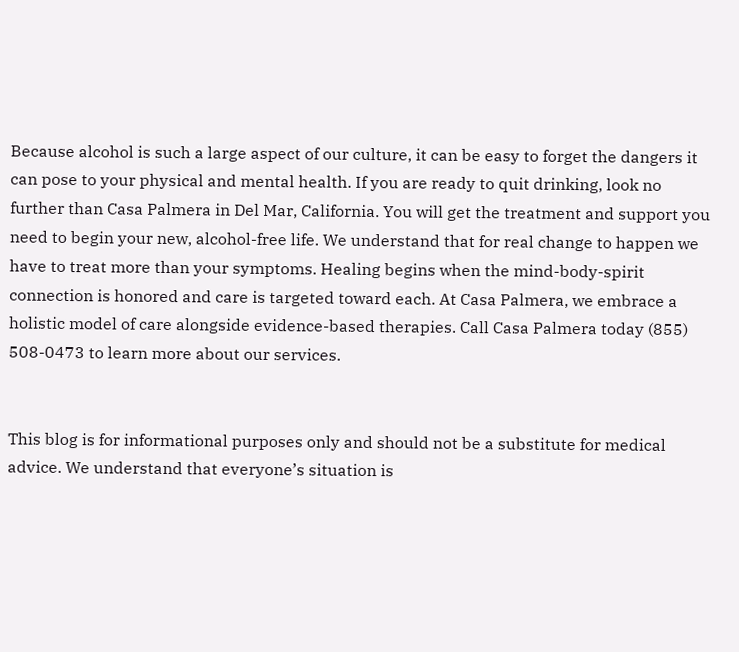Because alcohol is such a large aspect of our culture, it can be easy to forget the dangers it can pose to your physical and mental health. If you are ready to quit drinking, look no further than Casa Palmera in Del Mar, California. You will get the treatment and support you need to begin your new, alcohol-free life. We understand that for real change to happen we have to treat more than your symptoms. Healing begins when the mind-body-spirit connection is honored and care is targeted toward each. At Casa Palmera, we embrace a holistic model of care alongside evidence-based therapies. Call Casa Palmera today (855) 508-0473 to learn more about our services.


This blog is for informational purposes only and should not be a substitute for medical advice. We understand that everyone’s situation is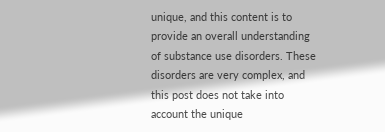unique, and this content is to provide an overall understanding of substance use disorders. These disorders are very complex, and this post does not take into account the unique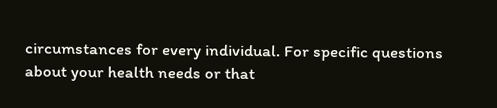circumstances for every individual. For specific questions about your health needs or that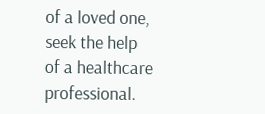of a loved one, seek the help of a healthcare professional.